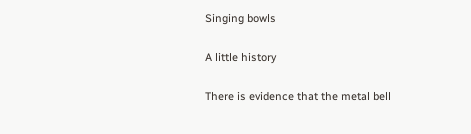Singing bowls

A little history

There is evidence that the metal bell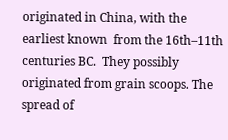originated in China, with the earliest known  from the 16th–11th centuries BC.  They possibly originated from grain scoops. The spread of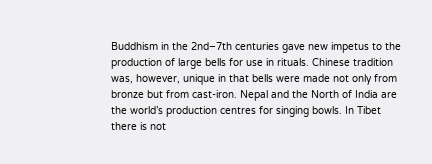Buddhism in the 2nd–7th centuries gave new impetus to the production of large bells for use in rituals. Chinese tradition was, however, unique in that bells were made not only from bronze but from cast-iron. Nepal and the North of India are the world’s production centres for singing bowls. In Tibet there is not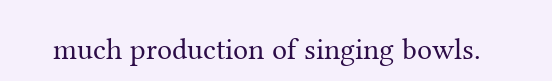much production of singing bowls.